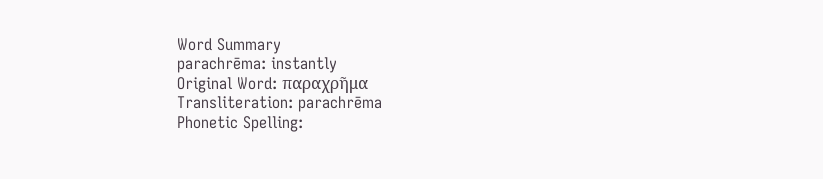Word Summary
parachrēma: instantly
Original Word: παραχρῆμα
Transliteration: parachrēma
Phonetic Spelling: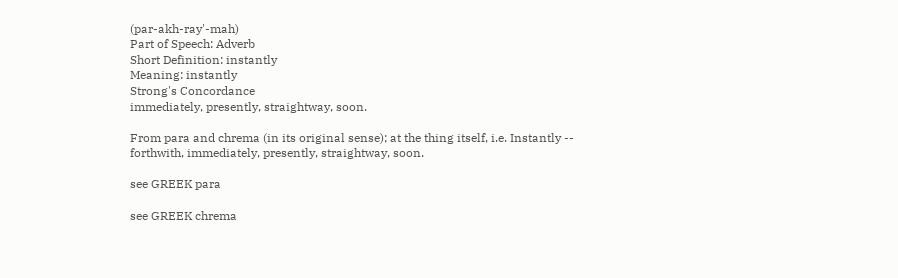(par-akh-ray'-mah)
Part of Speech: Adverb
Short Definition: instantly
Meaning: instantly
Strong's Concordance
immediately, presently, straightway, soon.

From para and chrema (in its original sense); at the thing itself, i.e. Instantly -- forthwith, immediately, presently, straightway, soon.

see GREEK para

see GREEK chrema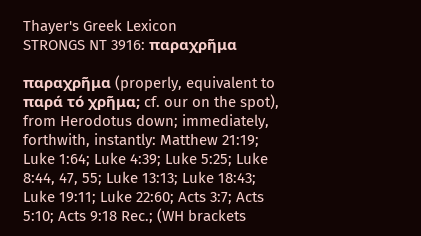Thayer's Greek Lexicon
STRONGS NT 3916: παραχρῆμα

παραχρῆμα (properly, equivalent to παρά τό χρῆμα; cf. our on the spot), from Herodotus down; immediately, forthwith, instantly: Matthew 21:19; Luke 1:64; Luke 4:39; Luke 5:25; Luke 8:44, 47, 55; Luke 13:13; Luke 18:43; Luke 19:11; Luke 22:60; Acts 3:7; Acts 5:10; Acts 9:18 Rec.; (WH brackets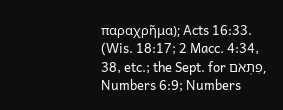παραχρῆμα); Acts 16:33. (Wis. 18:17; 2 Macc. 4:34, 38, etc.; the Sept. for פִּתְאֹם, Numbers 6:9; Numbers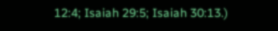12:4; Isaiah 29:5; Isaiah 30:13.)